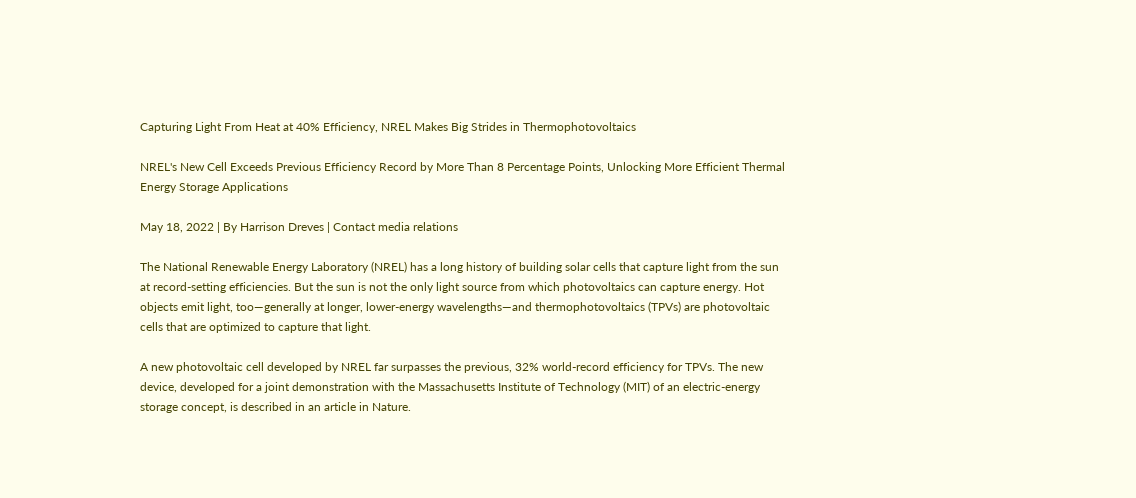Capturing Light From Heat at 40% Efficiency, NREL Makes Big Strides in Thermophotovoltaics

NREL's New Cell Exceeds Previous Efficiency Record by More Than 8 Percentage Points, Unlocking More Efficient Thermal Energy Storage Applications

May 18, 2022 | By Harrison Dreves | Contact media relations

The National Renewable Energy Laboratory (NREL) has a long history of building solar cells that capture light from the sun at record-setting efficiencies. But the sun is not the only light source from which photovoltaics can capture energy. Hot objects emit light, too—generally at longer, lower-energy wavelengths—and thermophotovoltaics (TPVs) are photovoltaic cells that are optimized to capture that light.

A new photovoltaic cell developed by NREL far surpasses the previous, 32% world-record efficiency for TPVs. The new device, developed for a joint demonstration with the Massachusetts Institute of Technology (MIT) of an electric-energy storage concept, is described in an article in Nature.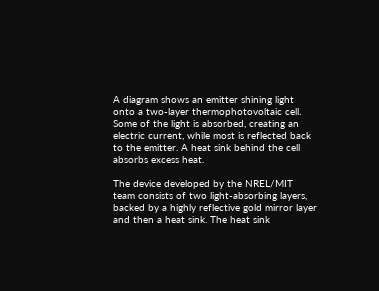A diagram shows an emitter shining light onto a two-layer thermophotovoltaic cell. Some of the light is absorbed, creating an electric current, while most is reflected back to the emitter. A heat sink behind the cell absorbs excess heat.

The device developed by the NREL/MIT team consists of two light-absorbing layers, backed by a highly reflective gold mirror layer and then a heat sink. The heat sink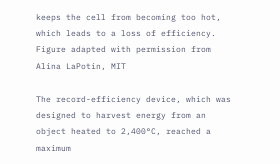keeps the cell from becoming too hot, which leads to a loss of efficiency. Figure adapted with permission from Alina LaPotin, MIT

The record-efficiency device, which was designed to harvest energy from an object heated to 2,400°C, reached a maximum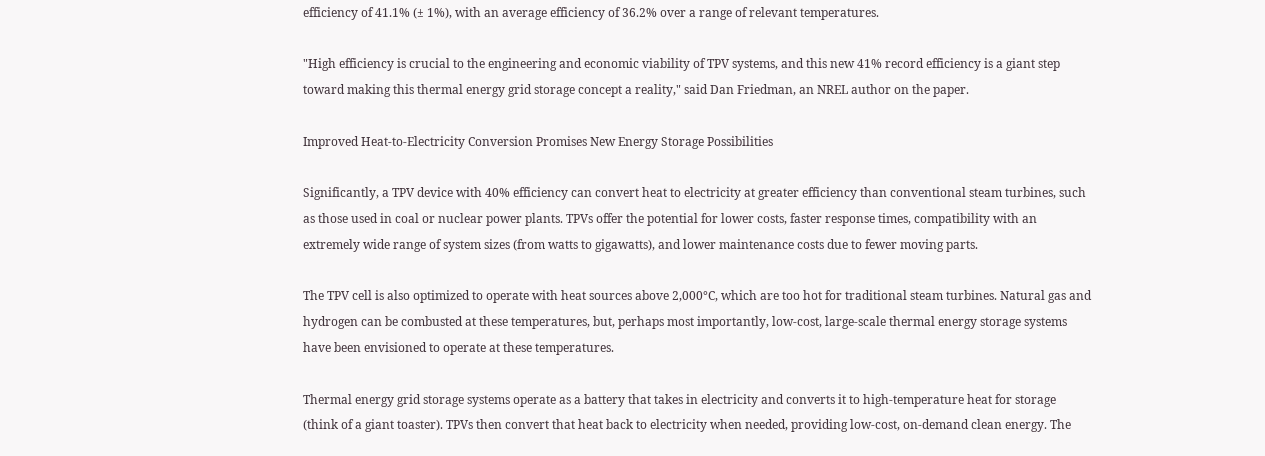efficiency of 41.1% (± 1%), with an average efficiency of 36.2% over a range of relevant temperatures.

"High efficiency is crucial to the engineering and economic viability of TPV systems, and this new 41% record efficiency is a giant step toward making this thermal energy grid storage concept a reality," said Dan Friedman, an NREL author on the paper.

Improved Heat-to-Electricity Conversion Promises New Energy Storage Possibilities

Significantly, a TPV device with 40% efficiency can convert heat to electricity at greater efficiency than conventional steam turbines, such as those used in coal or nuclear power plants. TPVs offer the potential for lower costs, faster response times, compatibility with an extremely wide range of system sizes (from watts to gigawatts), and lower maintenance costs due to fewer moving parts.

The TPV cell is also optimized to operate with heat sources above 2,000°C, which are too hot for traditional steam turbines. Natural gas and hydrogen can be combusted at these temperatures, but, perhaps most importantly, low-cost, large-scale thermal energy storage systems have been envisioned to operate at these temperatures.

Thermal energy grid storage systems operate as a battery that takes in electricity and converts it to high-temperature heat for storage (think of a giant toaster). TPVs then convert that heat back to electricity when needed, providing low-cost, on-demand clean energy. The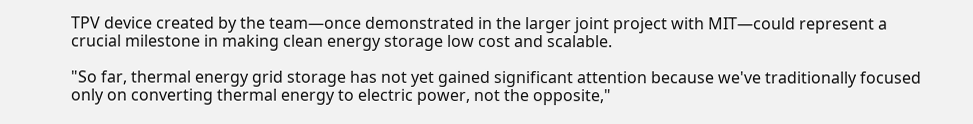TPV device created by the team—once demonstrated in the larger joint project with MIT—could represent a crucial milestone in making clean energy storage low cost and scalable.

"So far, thermal energy grid storage has not yet gained significant attention because we've traditionally focused only on converting thermal energy to electric power, not the opposite,"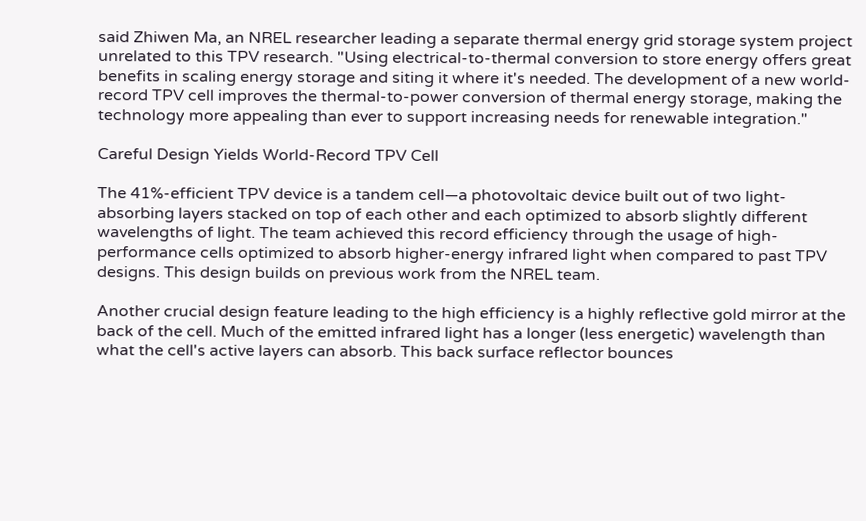said Zhiwen Ma, an NREL researcher leading a separate thermal energy grid storage system project unrelated to this TPV research. "Using electrical-to-thermal conversion to store energy offers great benefits in scaling energy storage and siting it where it's needed. The development of a new world-record TPV cell improves the thermal-to-power conversion of thermal energy storage, making the technology more appealing than ever to support increasing needs for renewable integration."

Careful Design Yields World-Record TPV Cell

The 41%-efficient TPV device is a tandem cell—a photovoltaic device built out of two light-absorbing layers stacked on top of each other and each optimized to absorb slightly different wavelengths of light. The team achieved this record efficiency through the usage of high-performance cells optimized to absorb higher-energy infrared light when compared to past TPV designs. This design builds on previous work from the NREL team.

Another crucial design feature leading to the high efficiency is a highly reflective gold mirror at the back of the cell. Much of the emitted infrared light has a longer (less energetic) wavelength than what the cell's active layers can absorb. This back surface reflector bounces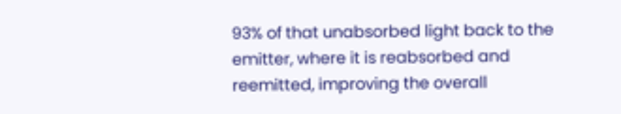93% of that unabsorbed light back to the emitter, where it is reabsorbed and reemitted, improving the overall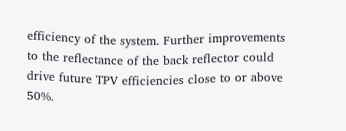efficiency of the system. Further improvements to the reflectance of the back reflector could drive future TPV efficiencies close to or above 50%.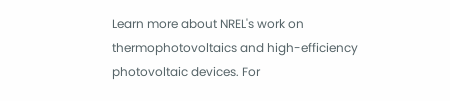Learn more about NREL's work on thermophotovoltaics and high-efficiency photovoltaic devices. For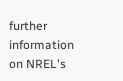further information on NREL's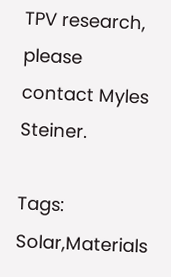TPV research, please contact Myles Steiner.

Tags: Solar,Materials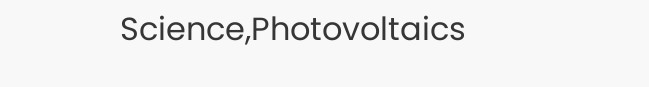Science,Photovoltaics